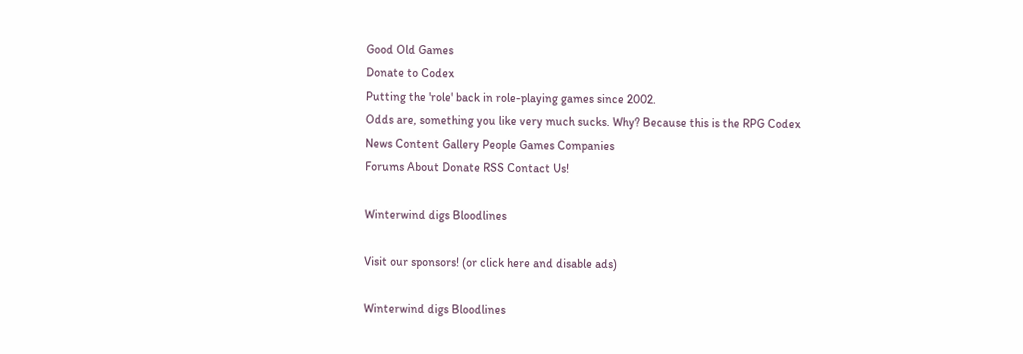Good Old Games
Donate to Codex
Putting the 'role' back in role-playing games since 2002.
Odds are, something you like very much sucks. Why? Because this is the RPG Codex
News Content Gallery People Games Companies
Forums About Donate RSS Contact Us!

Winterwind digs Bloodlines

Visit our sponsors! (or click here and disable ads)

Winterwind digs Bloodlines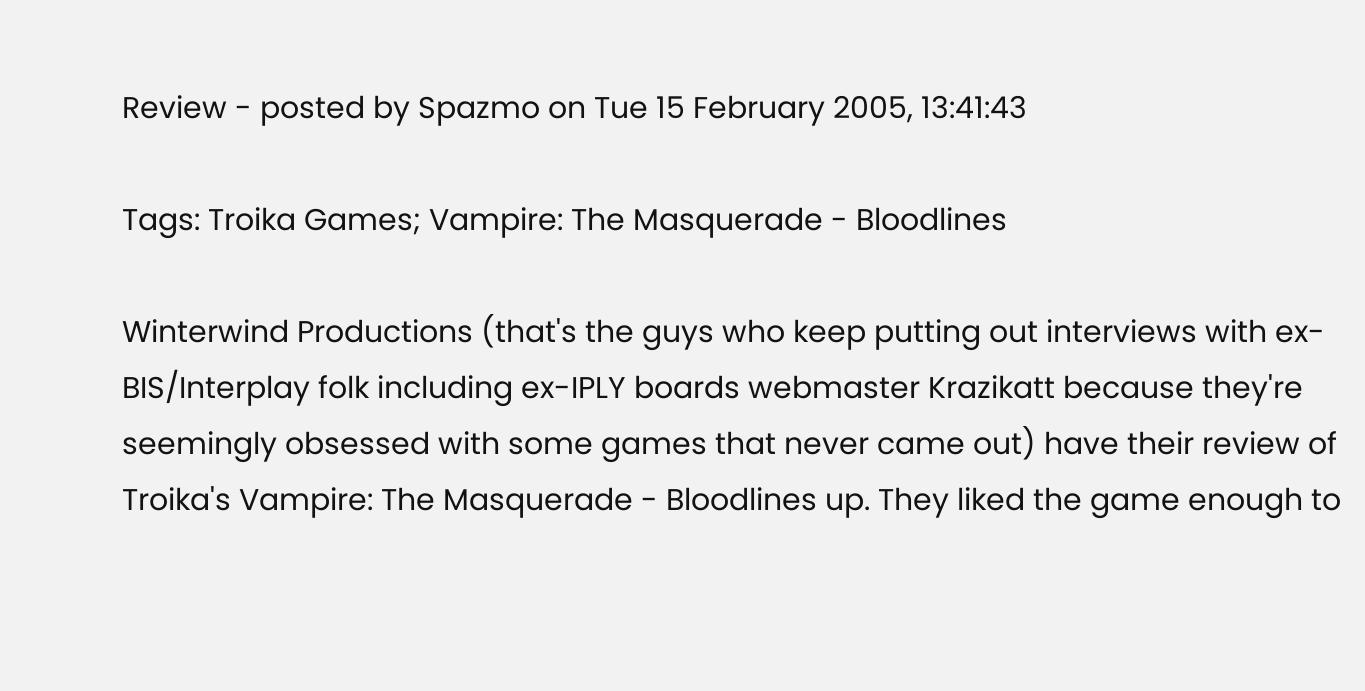Review - posted by Spazmo on Tue 15 February 2005, 13:41:43

Tags: Troika Games; Vampire: The Masquerade - Bloodlines

Winterwind Productions (that's the guys who keep putting out interviews with ex-BIS/Interplay folk including ex-IPLY boards webmaster Krazikatt because they're seemingly obsessed with some games that never came out) have their review of Troika's Vampire: The Masquerade - Bloodlines up. They liked the game enough to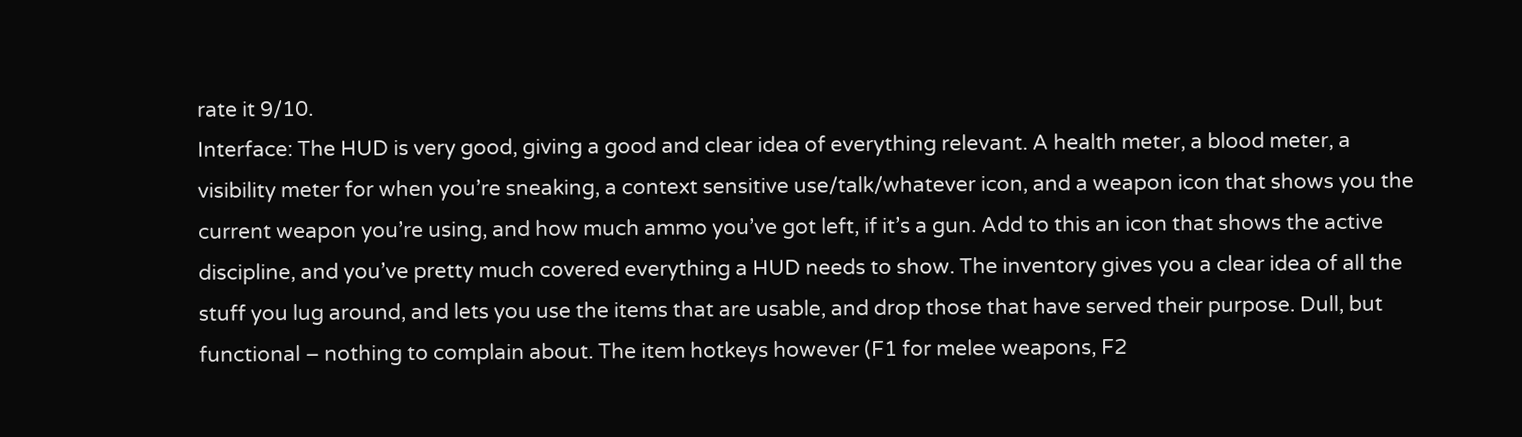rate it 9/10.
Interface: The HUD is very good, giving a good and clear idea of everything relevant. A health meter, a blood meter, a visibility meter for when you’re sneaking, a context sensitive use/talk/whatever icon, and a weapon icon that shows you the current weapon you’re using, and how much ammo you’ve got left, if it’s a gun. Add to this an icon that shows the active discipline, and you’ve pretty much covered everything a HUD needs to show. The inventory gives you a clear idea of all the stuff you lug around, and lets you use the items that are usable, and drop those that have served their purpose. Dull, but functional – nothing to complain about. The item hotkeys however (F1 for melee weapons, F2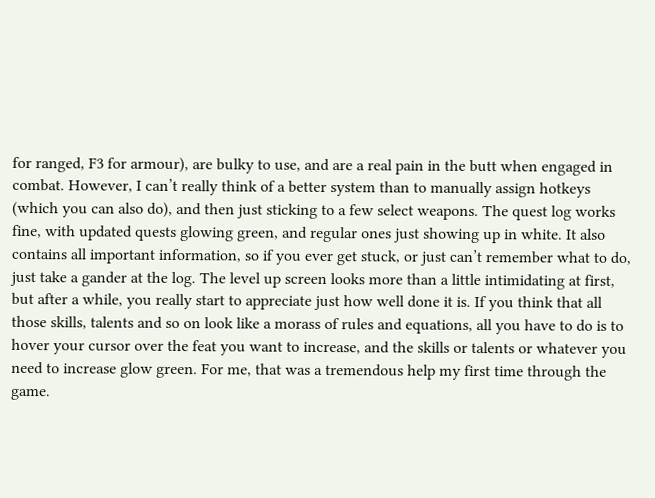for ranged, F3 for armour), are bulky to use, and are a real pain in the butt when engaged in combat. However, I can’t really think of a better system than to manually assign hotkeys (which you can also do), and then just sticking to a few select weapons. The quest log works fine, with updated quests glowing green, and regular ones just showing up in white. It also contains all important information, so if you ever get stuck, or just can’t remember what to do, just take a gander at the log. The level up screen looks more than a little intimidating at first, but after a while, you really start to appreciate just how well done it is. If you think that all those skills, talents and so on look like a morass of rules and equations, all you have to do is to hover your cursor over the feat you want to increase, and the skills or talents or whatever you need to increase glow green. For me, that was a tremendous help my first time through the game.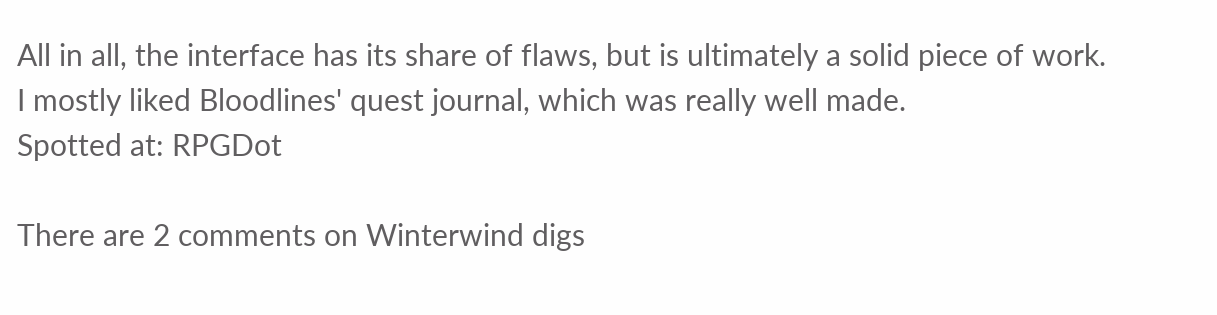All in all, the interface has its share of flaws, but is ultimately a solid piece of work.
I mostly liked Bloodlines' quest journal, which was really well made.
Spotted at: RPGDot

There are 2 comments on Winterwind digs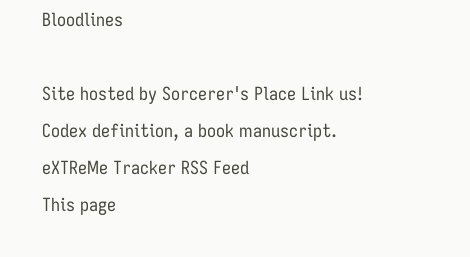Bloodlines

Site hosted by Sorcerer's Place Link us!
Codex definition, a book manuscript.
eXTReMe Tracker RSS Feed
This page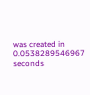was created in 0.0538289546967 seconds